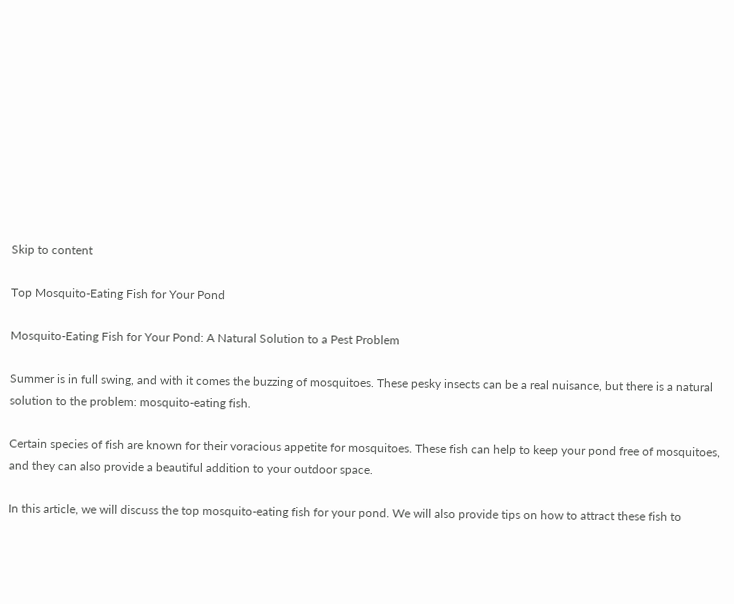Skip to content

Top Mosquito-Eating Fish for Your Pond

Mosquito-Eating Fish for Your Pond: A Natural Solution to a Pest Problem

Summer is in full swing, and with it comes the buzzing of mosquitoes. These pesky insects can be a real nuisance, but there is a natural solution to the problem: mosquito-eating fish.

Certain species of fish are known for their voracious appetite for mosquitoes. These fish can help to keep your pond free of mosquitoes, and they can also provide a beautiful addition to your outdoor space.

In this article, we will discuss the top mosquito-eating fish for your pond. We will also provide tips on how to attract these fish to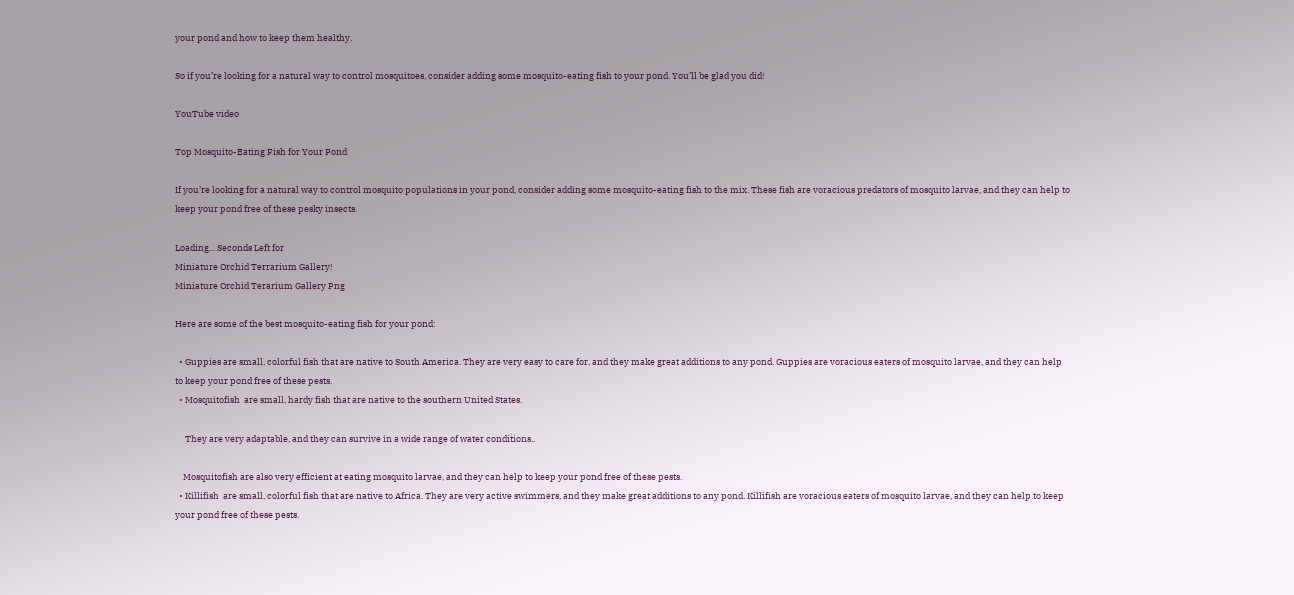your pond and how to keep them healthy.

So if you’re looking for a natural way to control mosquitoes, consider adding some mosquito-eating fish to your pond. You’ll be glad you did!

YouTube video

Top Mosquito-Eating Fish for Your Pond

If you’re looking for a natural way to control mosquito populations in your pond, consider adding some mosquito-eating fish to the mix. These fish are voracious predators of mosquito larvae, and they can help to keep your pond free of these pesky insects.

Loading... Seconds Left for
Miniature Orchid Terrarium Gallery!
Miniature Orchid Terarium Gallery Png

Here are some of the best mosquito-eating fish for your pond:

  • Guppies are small, colorful fish that are native to South America. They are very easy to care for, and they make great additions to any pond. Guppies are voracious eaters of mosquito larvae, and they can help to keep your pond free of these pests.
  • Mosquitofish  are small, hardy fish that are native to the southern United States.

     They are very adaptable, and they can survive in a wide range of water conditions..

    Mosquitofish are also very efficient at eating mosquito larvae, and they can help to keep your pond free of these pests.
  • Killifish  are small, colorful fish that are native to Africa. They are very active swimmers, and they make great additions to any pond. Killifish are voracious eaters of mosquito larvae, and they can help to keep your pond free of these pests.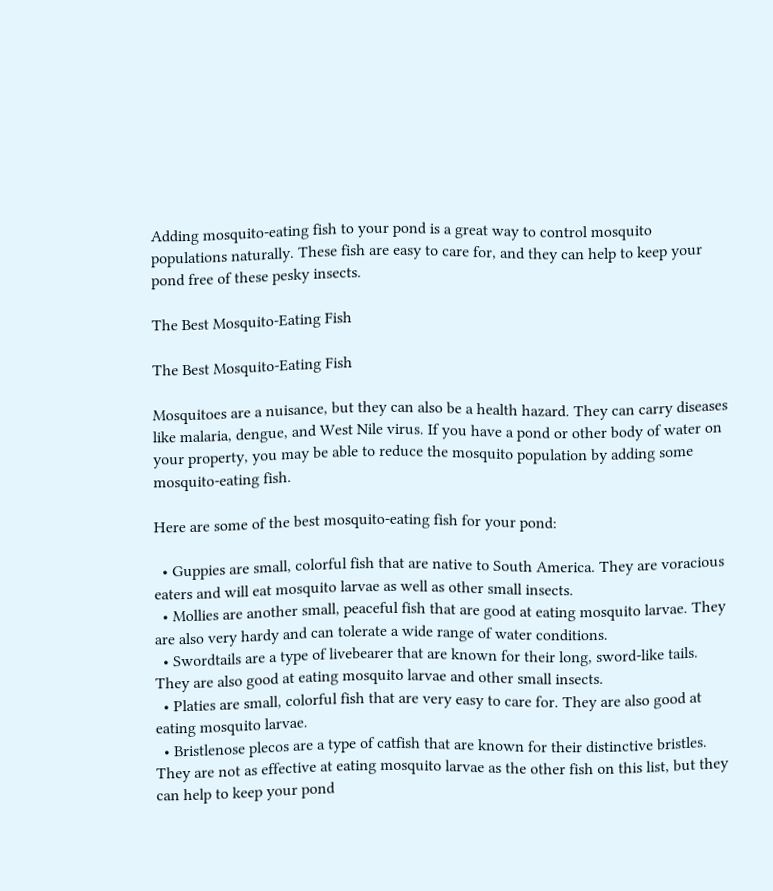Adding mosquito-eating fish to your pond is a great way to control mosquito populations naturally. These fish are easy to care for, and they can help to keep your pond free of these pesky insects.

The Best Mosquito-Eating Fish

The Best Mosquito-Eating Fish

Mosquitoes are a nuisance, but they can also be a health hazard. They can carry diseases like malaria, dengue, and West Nile virus. If you have a pond or other body of water on your property, you may be able to reduce the mosquito population by adding some mosquito-eating fish.

Here are some of the best mosquito-eating fish for your pond:

  • Guppies are small, colorful fish that are native to South America. They are voracious eaters and will eat mosquito larvae as well as other small insects.
  • Mollies are another small, peaceful fish that are good at eating mosquito larvae. They are also very hardy and can tolerate a wide range of water conditions.
  • Swordtails are a type of livebearer that are known for their long, sword-like tails. They are also good at eating mosquito larvae and other small insects.
  • Platies are small, colorful fish that are very easy to care for. They are also good at eating mosquito larvae.
  • Bristlenose plecos are a type of catfish that are known for their distinctive bristles. They are not as effective at eating mosquito larvae as the other fish on this list, but they can help to keep your pond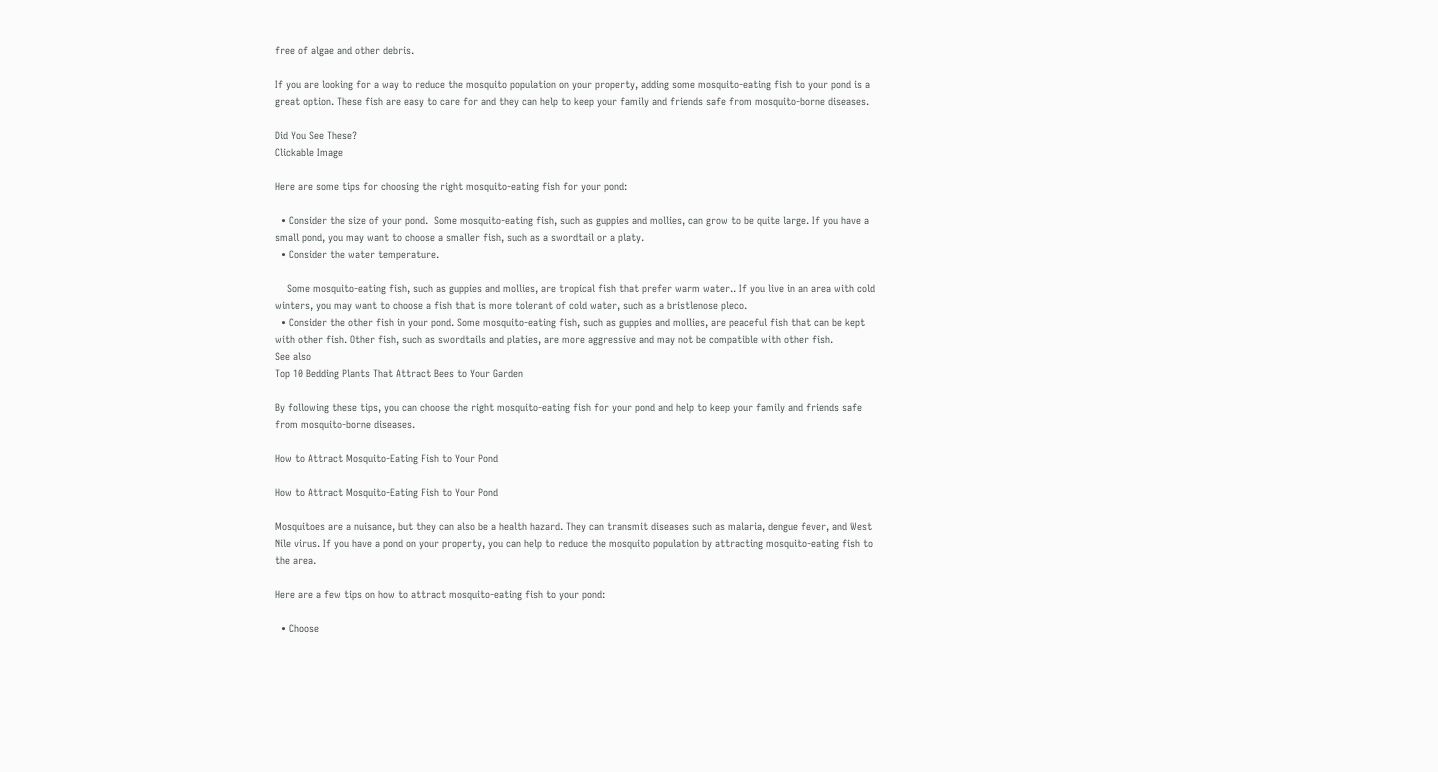free of algae and other debris.

If you are looking for a way to reduce the mosquito population on your property, adding some mosquito-eating fish to your pond is a great option. These fish are easy to care for and they can help to keep your family and friends safe from mosquito-borne diseases.

Did You See These?
Clickable Image

Here are some tips for choosing the right mosquito-eating fish for your pond:

  • Consider the size of your pond.  Some mosquito-eating fish, such as guppies and mollies, can grow to be quite large. If you have a small pond, you may want to choose a smaller fish, such as a swordtail or a platy.
  • Consider the water temperature.

    Some mosquito-eating fish, such as guppies and mollies, are tropical fish that prefer warm water.. If you live in an area with cold winters, you may want to choose a fish that is more tolerant of cold water, such as a bristlenose pleco.
  • Consider the other fish in your pond. Some mosquito-eating fish, such as guppies and mollies, are peaceful fish that can be kept with other fish. Other fish, such as swordtails and platies, are more aggressive and may not be compatible with other fish.
See also
Top 10 Bedding Plants That Attract Bees to Your Garden

By following these tips, you can choose the right mosquito-eating fish for your pond and help to keep your family and friends safe from mosquito-borne diseases.

How to Attract Mosquito-Eating Fish to Your Pond

How to Attract Mosquito-Eating Fish to Your Pond

Mosquitoes are a nuisance, but they can also be a health hazard. They can transmit diseases such as malaria, dengue fever, and West Nile virus. If you have a pond on your property, you can help to reduce the mosquito population by attracting mosquito-eating fish to the area.

Here are a few tips on how to attract mosquito-eating fish to your pond:

  • Choose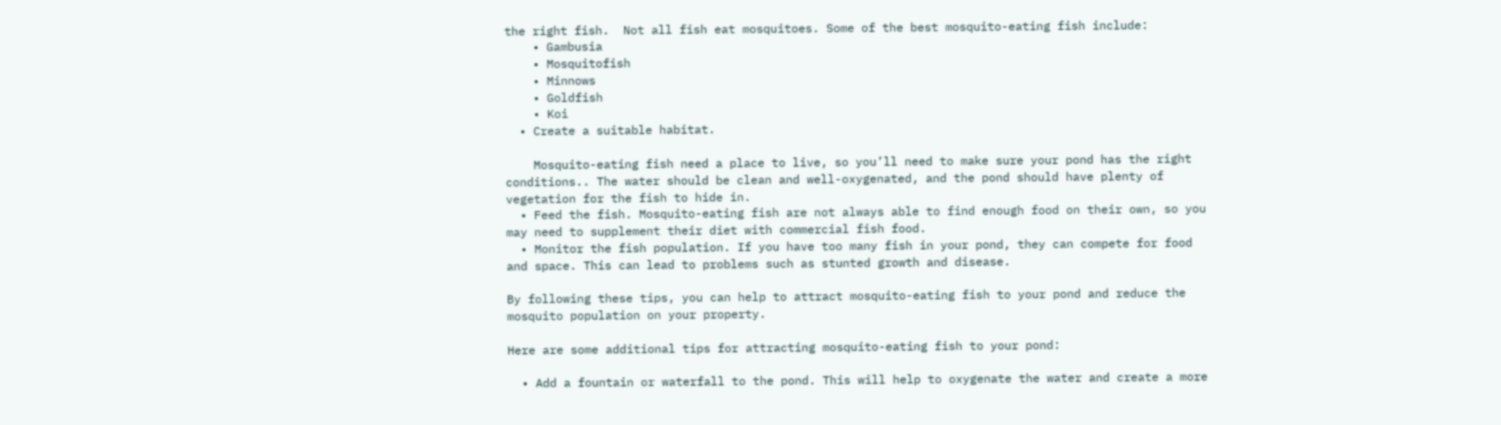the right fish.  Not all fish eat mosquitoes. Some of the best mosquito-eating fish include:
    • Gambusia
    • Mosquitofish
    • Minnows
    • Goldfish
    • Koi
  • Create a suitable habitat.

    Mosquito-eating fish need a place to live, so you’ll need to make sure your pond has the right conditions.. The water should be clean and well-oxygenated, and the pond should have plenty of vegetation for the fish to hide in.
  • Feed the fish. Mosquito-eating fish are not always able to find enough food on their own, so you may need to supplement their diet with commercial fish food.
  • Monitor the fish population. If you have too many fish in your pond, they can compete for food and space. This can lead to problems such as stunted growth and disease.

By following these tips, you can help to attract mosquito-eating fish to your pond and reduce the mosquito population on your property.

Here are some additional tips for attracting mosquito-eating fish to your pond:

  • Add a fountain or waterfall to the pond. This will help to oxygenate the water and create a more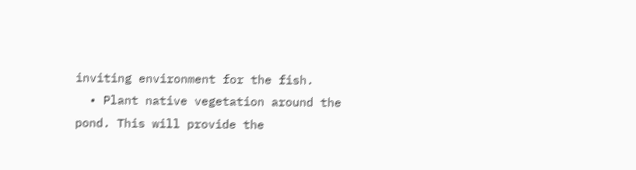inviting environment for the fish.
  • Plant native vegetation around the pond. This will provide the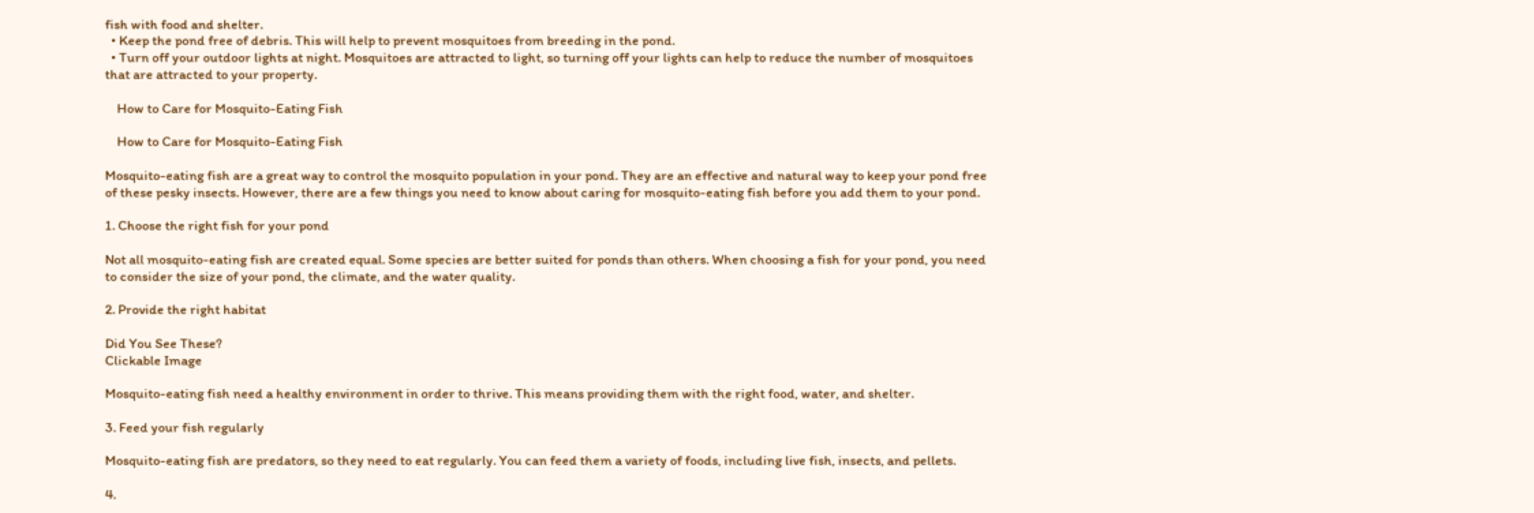fish with food and shelter.
  • Keep the pond free of debris. This will help to prevent mosquitoes from breeding in the pond.
  • Turn off your outdoor lights at night. Mosquitoes are attracted to light, so turning off your lights can help to reduce the number of mosquitoes that are attracted to your property.

    How to Care for Mosquito-Eating Fish

    How to Care for Mosquito-Eating Fish

Mosquito-eating fish are a great way to control the mosquito population in your pond. They are an effective and natural way to keep your pond free of these pesky insects. However, there are a few things you need to know about caring for mosquito-eating fish before you add them to your pond.

1. Choose the right fish for your pond

Not all mosquito-eating fish are created equal. Some species are better suited for ponds than others. When choosing a fish for your pond, you need to consider the size of your pond, the climate, and the water quality.

2. Provide the right habitat

Did You See These?
Clickable Image

Mosquito-eating fish need a healthy environment in order to thrive. This means providing them with the right food, water, and shelter.

3. Feed your fish regularly

Mosquito-eating fish are predators, so they need to eat regularly. You can feed them a variety of foods, including live fish, insects, and pellets.

4.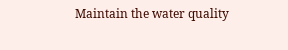Maintain the water quality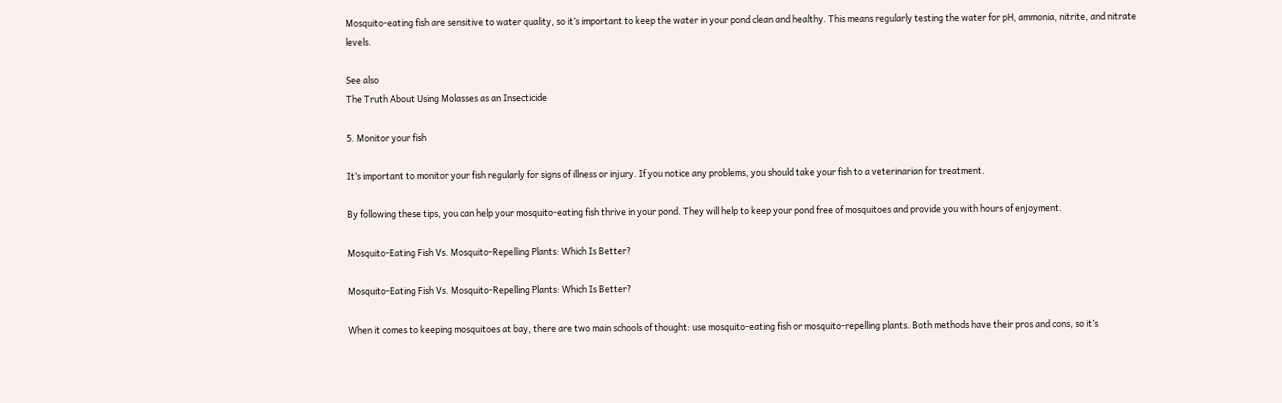Mosquito-eating fish are sensitive to water quality, so it’s important to keep the water in your pond clean and healthy. This means regularly testing the water for pH, ammonia, nitrite, and nitrate levels.

See also
The Truth About Using Molasses as an Insecticide

5. Monitor your fish

It’s important to monitor your fish regularly for signs of illness or injury. If you notice any problems, you should take your fish to a veterinarian for treatment.

By following these tips, you can help your mosquito-eating fish thrive in your pond. They will help to keep your pond free of mosquitoes and provide you with hours of enjoyment.

Mosquito-Eating Fish Vs. Mosquito-Repelling Plants: Which Is Better?

Mosquito-Eating Fish Vs. Mosquito-Repelling Plants: Which Is Better?

When it comes to keeping mosquitoes at bay, there are two main schools of thought: use mosquito-eating fish or mosquito-repelling plants. Both methods have their pros and cons, so it’s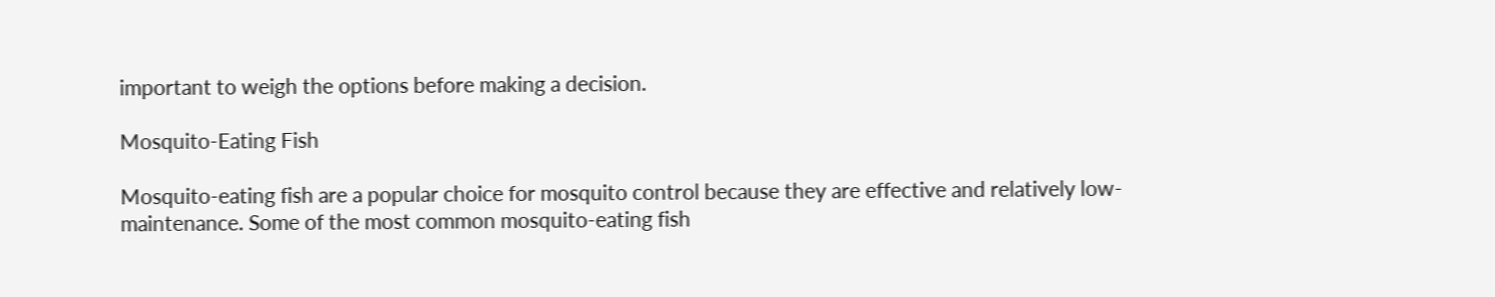important to weigh the options before making a decision.

Mosquito-Eating Fish

Mosquito-eating fish are a popular choice for mosquito control because they are effective and relatively low-maintenance. Some of the most common mosquito-eating fish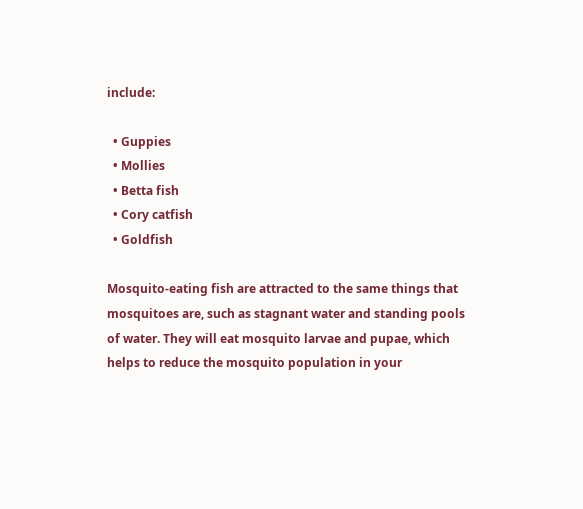include:

  • Guppies
  • Mollies
  • Betta fish
  • Cory catfish
  • Goldfish

Mosquito-eating fish are attracted to the same things that mosquitoes are, such as stagnant water and standing pools of water. They will eat mosquito larvae and pupae, which helps to reduce the mosquito population in your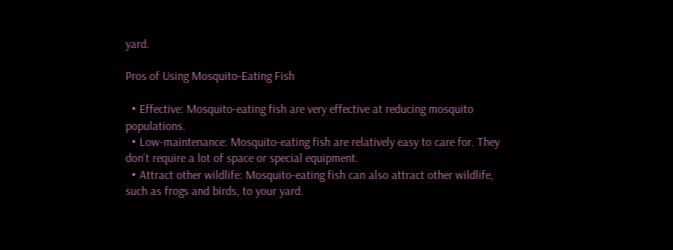yard.

Pros of Using Mosquito-Eating Fish

  • Effective: Mosquito-eating fish are very effective at reducing mosquito populations.
  • Low-maintenance: Mosquito-eating fish are relatively easy to care for. They don’t require a lot of space or special equipment.
  • Attract other wildlife: Mosquito-eating fish can also attract other wildlife, such as frogs and birds, to your yard.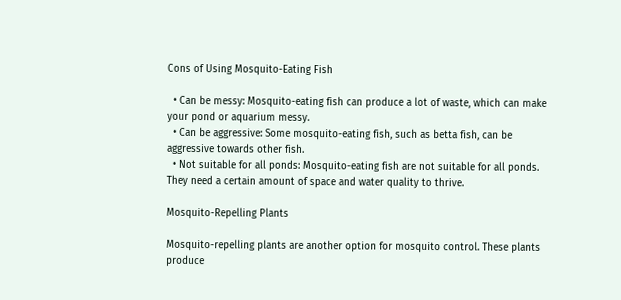Cons of Using Mosquito-Eating Fish

  • Can be messy: Mosquito-eating fish can produce a lot of waste, which can make your pond or aquarium messy.
  • Can be aggressive: Some mosquito-eating fish, such as betta fish, can be aggressive towards other fish.
  • Not suitable for all ponds: Mosquito-eating fish are not suitable for all ponds. They need a certain amount of space and water quality to thrive.

Mosquito-Repelling Plants

Mosquito-repelling plants are another option for mosquito control. These plants produce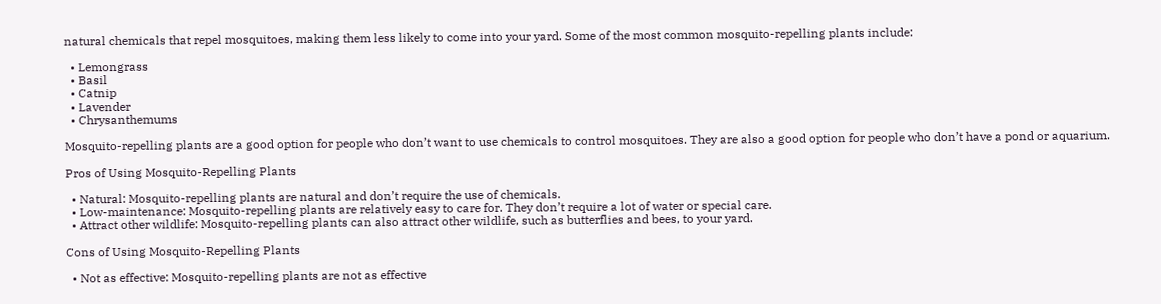natural chemicals that repel mosquitoes, making them less likely to come into your yard. Some of the most common mosquito-repelling plants include:

  • Lemongrass
  • Basil
  • Catnip
  • Lavender
  • Chrysanthemums

Mosquito-repelling plants are a good option for people who don’t want to use chemicals to control mosquitoes. They are also a good option for people who don’t have a pond or aquarium.

Pros of Using Mosquito-Repelling Plants

  • Natural: Mosquito-repelling plants are natural and don’t require the use of chemicals.
  • Low-maintenance: Mosquito-repelling plants are relatively easy to care for. They don’t require a lot of water or special care.
  • Attract other wildlife: Mosquito-repelling plants can also attract other wildlife, such as butterflies and bees, to your yard.

Cons of Using Mosquito-Repelling Plants

  • Not as effective: Mosquito-repelling plants are not as effective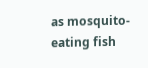as mosquito-eating fish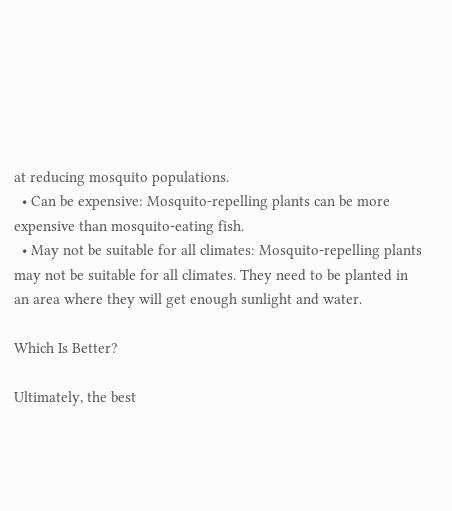at reducing mosquito populations.
  • Can be expensive: Mosquito-repelling plants can be more expensive than mosquito-eating fish.
  • May not be suitable for all climates: Mosquito-repelling plants may not be suitable for all climates. They need to be planted in an area where they will get enough sunlight and water.

Which Is Better?

Ultimately, the best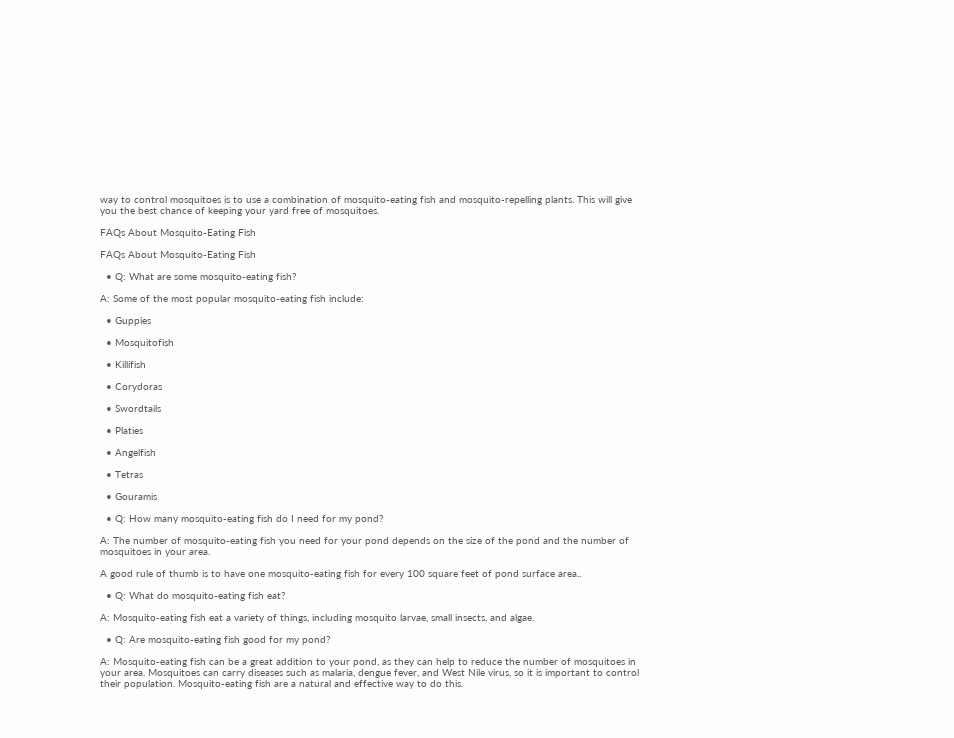way to control mosquitoes is to use a combination of mosquito-eating fish and mosquito-repelling plants. This will give you the best chance of keeping your yard free of mosquitoes.

FAQs About Mosquito-Eating Fish

FAQs About Mosquito-Eating Fish

  • Q: What are some mosquito-eating fish?

A: Some of the most popular mosquito-eating fish include:

  • Guppies

  • Mosquitofish

  • Killifish

  • Corydoras

  • Swordtails

  • Platies

  • Angelfish

  • Tetras

  • Gouramis

  • Q: How many mosquito-eating fish do I need for my pond?

A: The number of mosquito-eating fish you need for your pond depends on the size of the pond and the number of mosquitoes in your area.

A good rule of thumb is to have one mosquito-eating fish for every 100 square feet of pond surface area..

  • Q: What do mosquito-eating fish eat?

A: Mosquito-eating fish eat a variety of things, including mosquito larvae, small insects, and algae.

  • Q: Are mosquito-eating fish good for my pond?

A: Mosquito-eating fish can be a great addition to your pond, as they can help to reduce the number of mosquitoes in your area. Mosquitoes can carry diseases such as malaria, dengue fever, and West Nile virus, so it is important to control their population. Mosquito-eating fish are a natural and effective way to do this.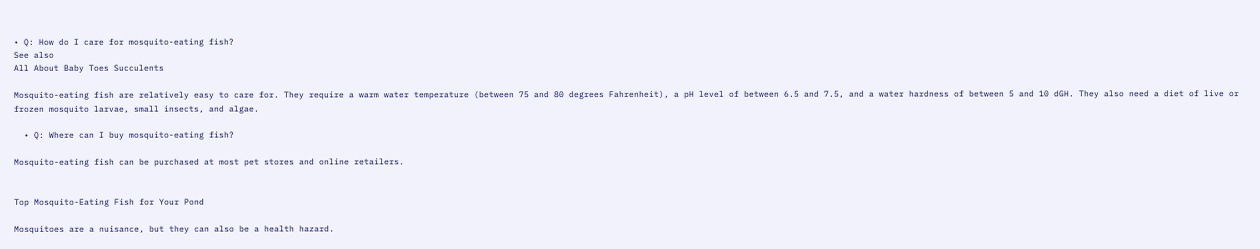• Q: How do I care for mosquito-eating fish?
See also
All About Baby Toes Succulents

Mosquito-eating fish are relatively easy to care for. They require a warm water temperature (between 75 and 80 degrees Fahrenheit), a pH level of between 6.5 and 7.5, and a water hardness of between 5 and 10 dGH. They also need a diet of live or frozen mosquito larvae, small insects, and algae.

  • Q: Where can I buy mosquito-eating fish?

Mosquito-eating fish can be purchased at most pet stores and online retailers.


Top Mosquito-Eating Fish for Your Pond

Mosquitoes are a nuisance, but they can also be a health hazard.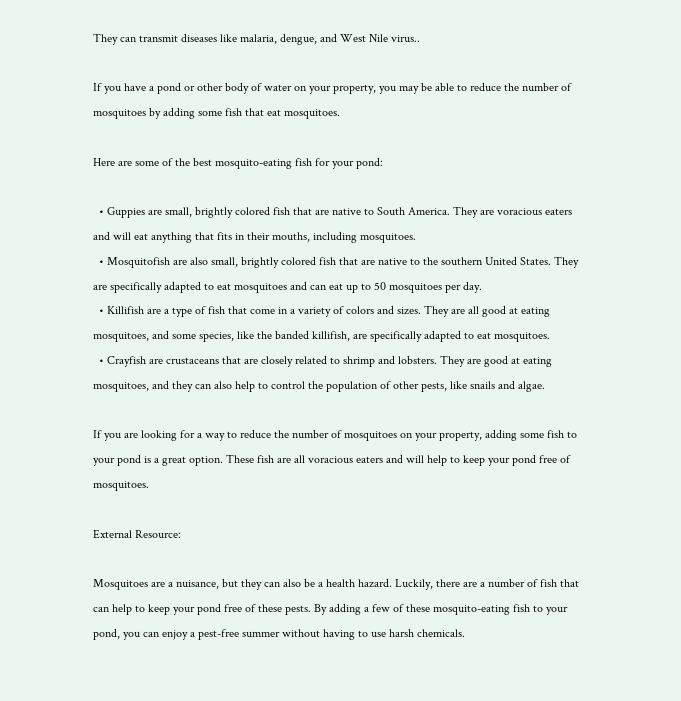They can transmit diseases like malaria, dengue, and West Nile virus..

If you have a pond or other body of water on your property, you may be able to reduce the number of mosquitoes by adding some fish that eat mosquitoes.

Here are some of the best mosquito-eating fish for your pond:

  • Guppies are small, brightly colored fish that are native to South America. They are voracious eaters and will eat anything that fits in their mouths, including mosquitoes.
  • Mosquitofish are also small, brightly colored fish that are native to the southern United States. They are specifically adapted to eat mosquitoes and can eat up to 50 mosquitoes per day.
  • Killifish are a type of fish that come in a variety of colors and sizes. They are all good at eating mosquitoes, and some species, like the banded killifish, are specifically adapted to eat mosquitoes.
  • Crayfish are crustaceans that are closely related to shrimp and lobsters. They are good at eating mosquitoes, and they can also help to control the population of other pests, like snails and algae.

If you are looking for a way to reduce the number of mosquitoes on your property, adding some fish to your pond is a great option. These fish are all voracious eaters and will help to keep your pond free of mosquitoes.

External Resource:

Mosquitoes are a nuisance, but they can also be a health hazard. Luckily, there are a number of fish that can help to keep your pond free of these pests. By adding a few of these mosquito-eating fish to your pond, you can enjoy a pest-free summer without having to use harsh chemicals.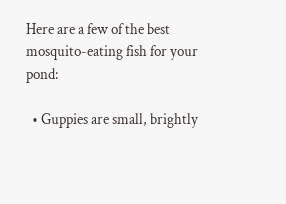Here are a few of the best mosquito-eating fish for your pond:

  • Guppies are small, brightly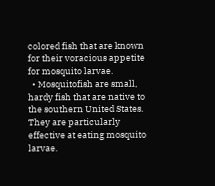colored fish that are known for their voracious appetite for mosquito larvae.
  • Mosquitofish are small, hardy fish that are native to the southern United States. They are particularly effective at eating mosquito larvae.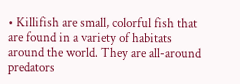• Killifish are small, colorful fish that are found in a variety of habitats around the world. They are all-around predators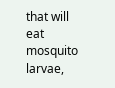that will eat mosquito larvae,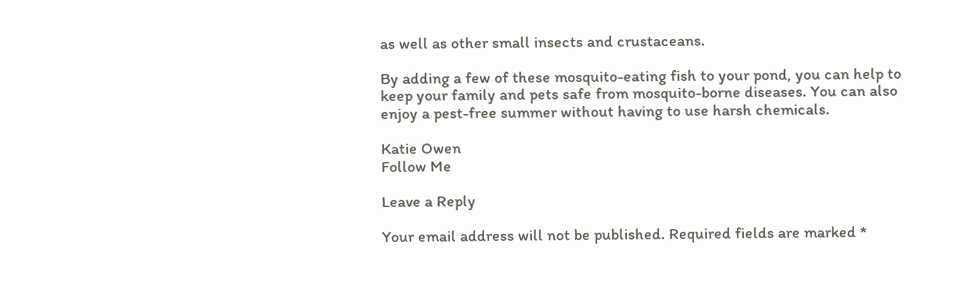as well as other small insects and crustaceans.

By adding a few of these mosquito-eating fish to your pond, you can help to keep your family and pets safe from mosquito-borne diseases. You can also enjoy a pest-free summer without having to use harsh chemicals.

Katie Owen
Follow Me

Leave a Reply

Your email address will not be published. Required fields are marked *